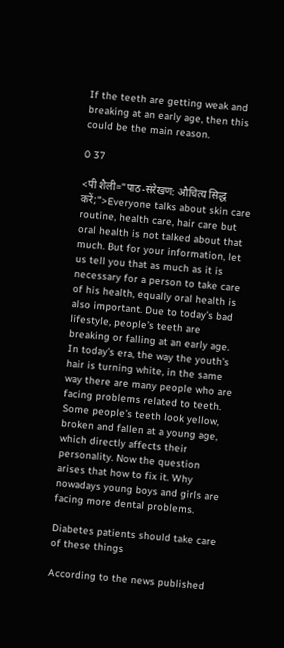If the teeth are getting weak and breaking at an early age, then this could be the main reason.

0 37

<पी शैली="पाठ-संरेखण: औचित्य सिद्ध करें;">Everyone talks about skin care routine, health care, hair care but oral health is not talked about that much. But for your information, let us tell you that as much as it is necessary for a person to take care of his health, equally oral health is also important. Due to today’s bad lifestyle, people’s teeth are breaking or falling at an early age. In today’s era, the way the youth’s hair is turning white, in the same way there are many people who are facing problems related to teeth. Some people’s teeth look yellow, broken and fallen at a young age, which directly affects their personality. Now the question arises that how to fix it. Why nowadays young boys and girls are facing more dental problems.

Diabetes patients should take care of these things

According to the news published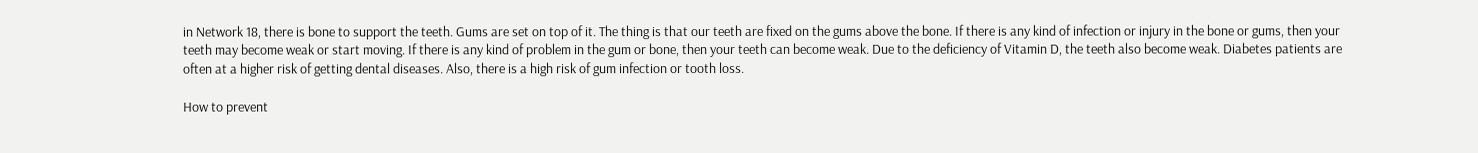in Network 18, there is bone to support the teeth. Gums are set on top of it. The thing is that our teeth are fixed on the gums above the bone. If there is any kind of infection or injury in the bone or gums, then your teeth may become weak or start moving. If there is any kind of problem in the gum or bone, then your teeth can become weak. Due to the deficiency of Vitamin D, the teeth also become weak. Diabetes patients are often at a higher risk of getting dental diseases. Also, there is a high risk of gum infection or tooth loss.

How to prevent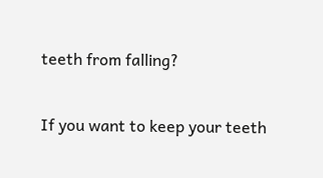teeth from falling?

If you want to keep your teeth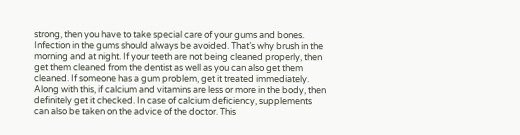strong, then you have to take special care of your gums and bones. Infection in the gums should always be avoided. That’s why brush in the morning and at night. If your teeth are not being cleaned properly, then get them cleaned from the dentist as well as you can also get them cleaned. If someone has a gum problem, get it treated immediately. Along with this, if calcium and vitamins are less or more in the body, then definitely get it checked. In case of calcium deficiency, supplements can also be taken on the advice of the doctor. This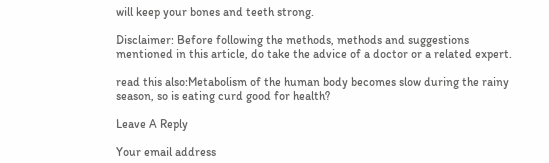will keep your bones and teeth strong.

Disclaimer: Before following the methods, methods and suggestions mentioned in this article, do take the advice of a doctor or a related expert.

read this also:Metabolism of the human body becomes slow during the rainy season, so is eating curd good for health?

Leave A Reply

Your email address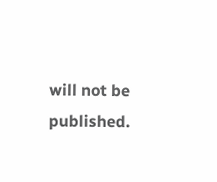will not be published.